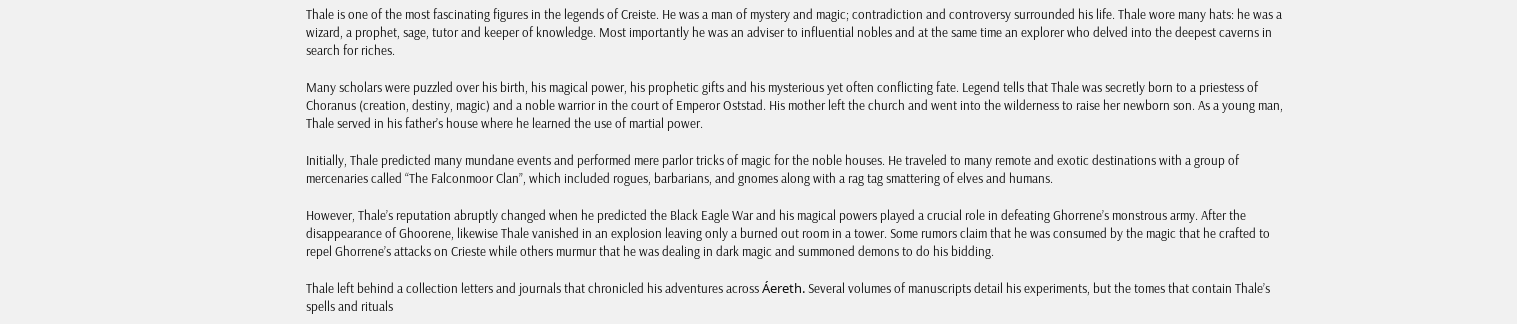Thale is one of the most fascinating figures in the legends of Creiste. He was a man of mystery and magic; contradiction and controversy surrounded his life. Thale wore many hats: he was a wizard, a prophet, sage, tutor and keeper of knowledge. Most importantly he was an adviser to influential nobles and at the same time an explorer who delved into the deepest caverns in search for riches.

Many scholars were puzzled over his birth, his magical power, his prophetic gifts and his mysterious yet often conflicting fate. Legend tells that Thale was secretly born to a priestess of Choranus (creation, destiny, magic) and a noble warrior in the court of Emperor Oststad. His mother left the church and went into the wilderness to raise her newborn son. As a young man, Thale served in his father’s house where he learned the use of martial power.

Initially, Thale predicted many mundane events and performed mere parlor tricks of magic for the noble houses. He traveled to many remote and exotic destinations with a group of mercenaries called “The Falconmoor Clan”, which included rogues, barbarians, and gnomes along with a rag tag smattering of elves and humans.

However, Thale’s reputation abruptly changed when he predicted the Black Eagle War and his magical powers played a crucial role in defeating Ghorrene’s monstrous army. After the disappearance of Ghoorene, likewise Thale vanished in an explosion leaving only a burned out room in a tower. Some rumors claim that he was consumed by the magic that he crafted to repel Ghorrene’s attacks on Crieste while others murmur that he was dealing in dark magic and summoned demons to do his bidding.

Thale left behind a collection letters and journals that chronicled his adventures across Áereth. Several volumes of manuscripts detail his experiments, but the tomes that contain Thale’s spells and rituals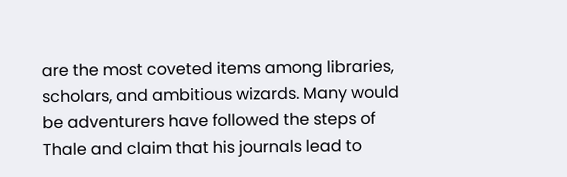are the most coveted items among libraries, scholars, and ambitious wizards. Many would be adventurers have followed the steps of Thale and claim that his journals lead to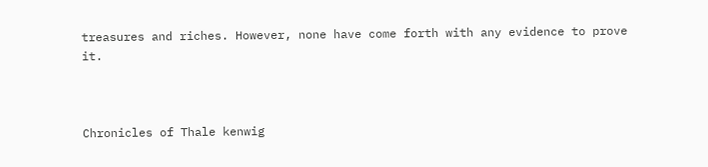treasures and riches. However, none have come forth with any evidence to prove it.



Chronicles of Thale kenwig